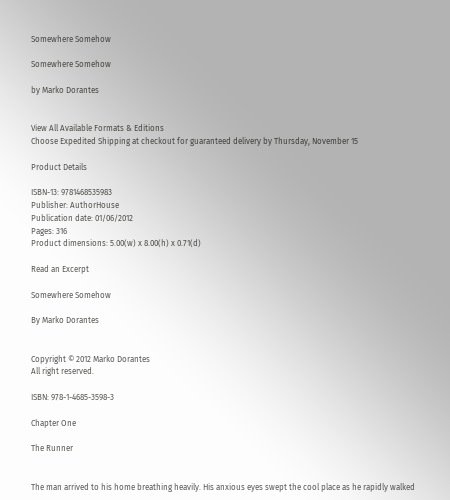Somewhere Somehow

Somewhere Somehow

by Marko Dorantes


View All Available Formats & Editions
Choose Expedited Shipping at checkout for guaranteed delivery by Thursday, November 15

Product Details

ISBN-13: 9781468535983
Publisher: AuthorHouse
Publication date: 01/06/2012
Pages: 316
Product dimensions: 5.00(w) x 8.00(h) x 0.71(d)

Read an Excerpt

Somewhere Somehow

By Marko Dorantes


Copyright © 2012 Marko Dorantes
All right reserved.

ISBN: 978-1-4685-3598-3

Chapter One

The Runner


The man arrived to his home breathing heavily. His anxious eyes swept the cool place as he rapidly walked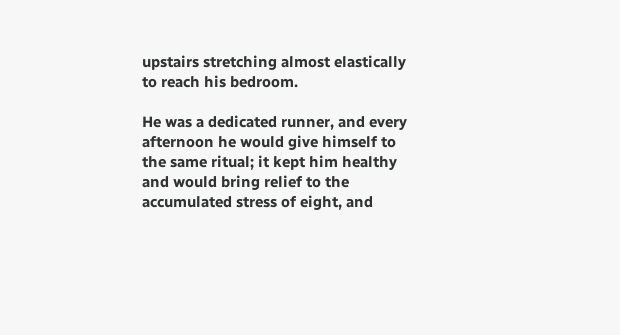upstairs stretching almost elastically to reach his bedroom.

He was a dedicated runner, and every afternoon he would give himself to the same ritual; it kept him healthy and would bring relief to the accumulated stress of eight, and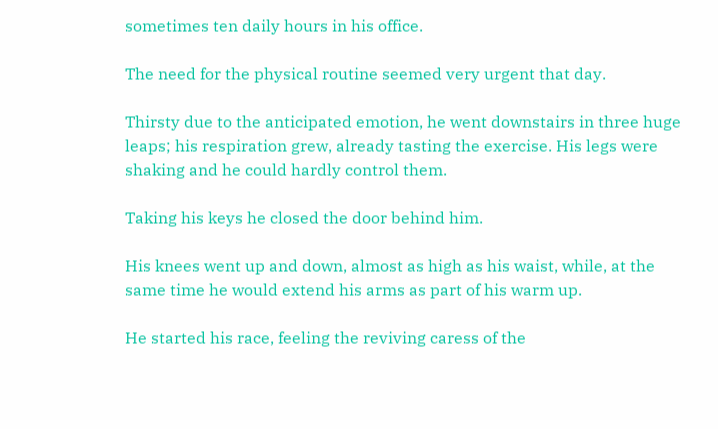sometimes ten daily hours in his office.

The need for the physical routine seemed very urgent that day.

Thirsty due to the anticipated emotion, he went downstairs in three huge leaps; his respiration grew, already tasting the exercise. His legs were shaking and he could hardly control them.

Taking his keys he closed the door behind him.

His knees went up and down, almost as high as his waist, while, at the same time he would extend his arms as part of his warm up.

He started his race, feeling the reviving caress of the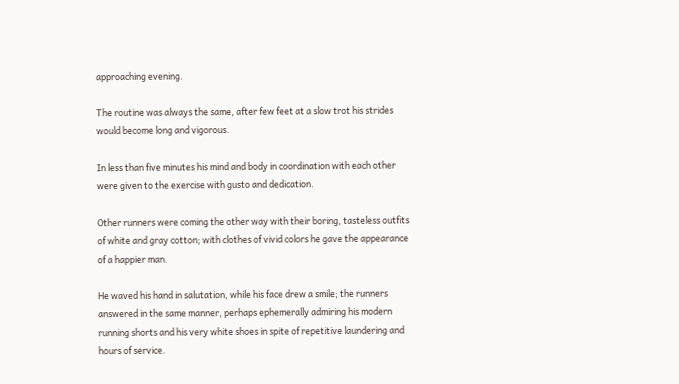approaching evening.

The routine was always the same, after few feet at a slow trot his strides would become long and vigorous.

In less than five minutes his mind and body in coordination with each other were given to the exercise with gusto and dedication.

Other runners were coming the other way with their boring, tasteless outfits of white and gray cotton; with clothes of vivid colors he gave the appearance of a happier man.

He waved his hand in salutation, while his face drew a smile; the runners answered in the same manner, perhaps ephemerally admiring his modern running shorts and his very white shoes in spite of repetitive laundering and hours of service.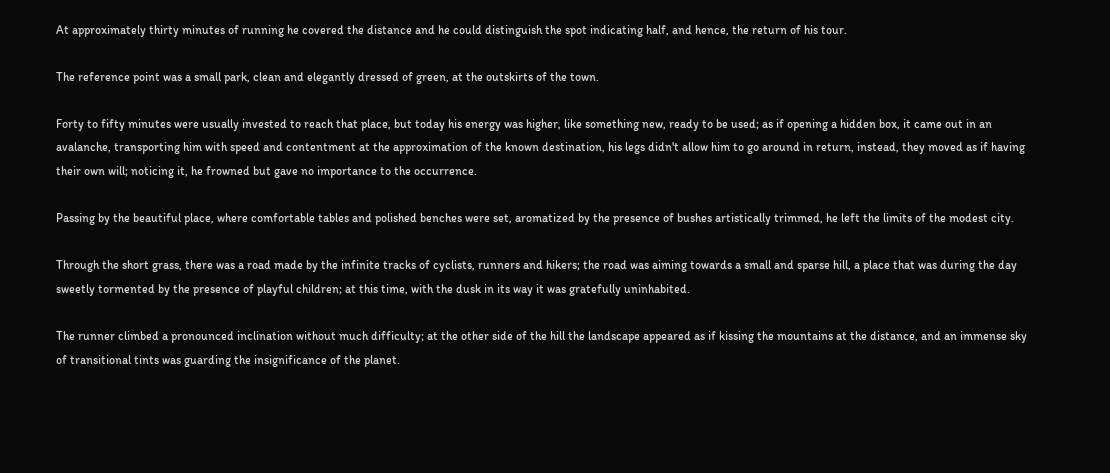At approximately thirty minutes of running he covered the distance and he could distinguish the spot indicating half, and hence, the return of his tour.

The reference point was a small park, clean and elegantly dressed of green, at the outskirts of the town.

Forty to fifty minutes were usually invested to reach that place, but today his energy was higher, like something new, ready to be used; as if opening a hidden box, it came out in an avalanche, transporting him with speed and contentment at the approximation of the known destination, his legs didn't allow him to go around in return, instead, they moved as if having their own will; noticing it, he frowned but gave no importance to the occurrence.

Passing by the beautiful place, where comfortable tables and polished benches were set, aromatized by the presence of bushes artistically trimmed, he left the limits of the modest city.

Through the short grass, there was a road made by the infinite tracks of cyclists, runners and hikers; the road was aiming towards a small and sparse hill, a place that was during the day sweetly tormented by the presence of playful children; at this time, with the dusk in its way it was gratefully uninhabited.

The runner climbed a pronounced inclination without much difficulty; at the other side of the hill the landscape appeared as if kissing the mountains at the distance, and an immense sky of transitional tints was guarding the insignificance of the planet.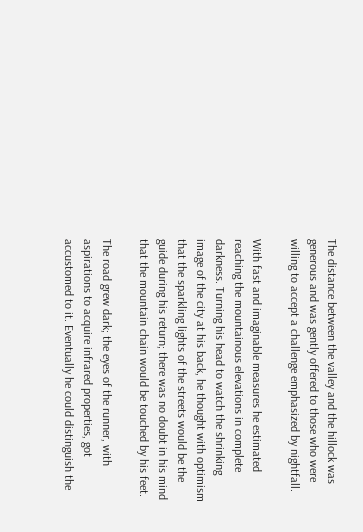The distance between the valley and the hillock was generous and was gently offered to those who were willing to accept a challenge emphasized by nightfall.

With fast and imaginable measures he estimated reaching the mountainous elevations in complete darkness. Turning his head to watch the shrinking image of the city at his back, he thought with optimism that the sparkling lights of the streets would be the guide during his return; there was no doubt in his mind that the mountain chain would be touched by his feet.

The road grew dark; the eyes of the runner, with aspirations to acquire infrared properties, got accustomed to it. Eventually he could distinguish the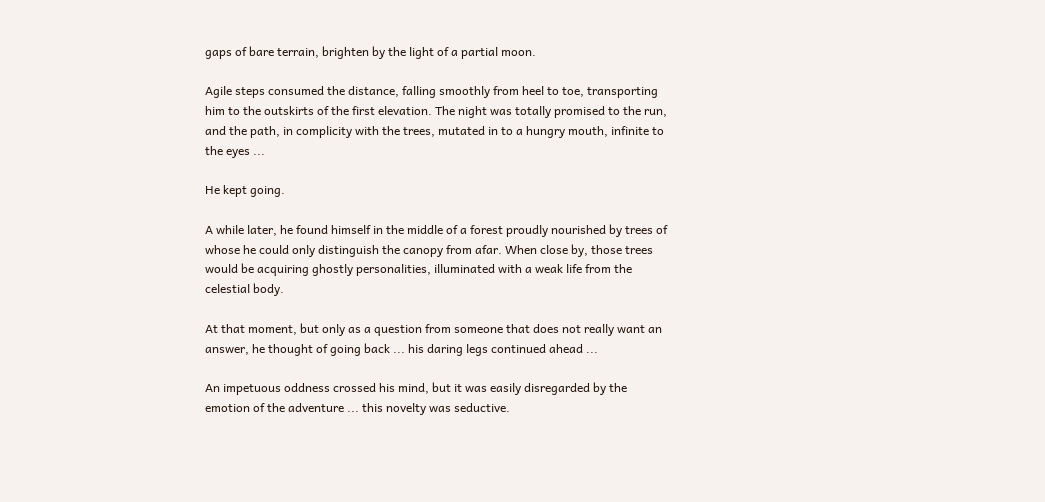gaps of bare terrain, brighten by the light of a partial moon.

Agile steps consumed the distance, falling smoothly from heel to toe, transporting him to the outskirts of the first elevation. The night was totally promised to the run, and the path, in complicity with the trees, mutated in to a hungry mouth, infinite to the eyes ...

He kept going.

A while later, he found himself in the middle of a forest proudly nourished by trees of whose he could only distinguish the canopy from afar. When close by, those trees would be acquiring ghostly personalities, illuminated with a weak life from the celestial body.

At that moment, but only as a question from someone that does not really want an answer, he thought of going back ... his daring legs continued ahead ...

An impetuous oddness crossed his mind, but it was easily disregarded by the emotion of the adventure ... this novelty was seductive.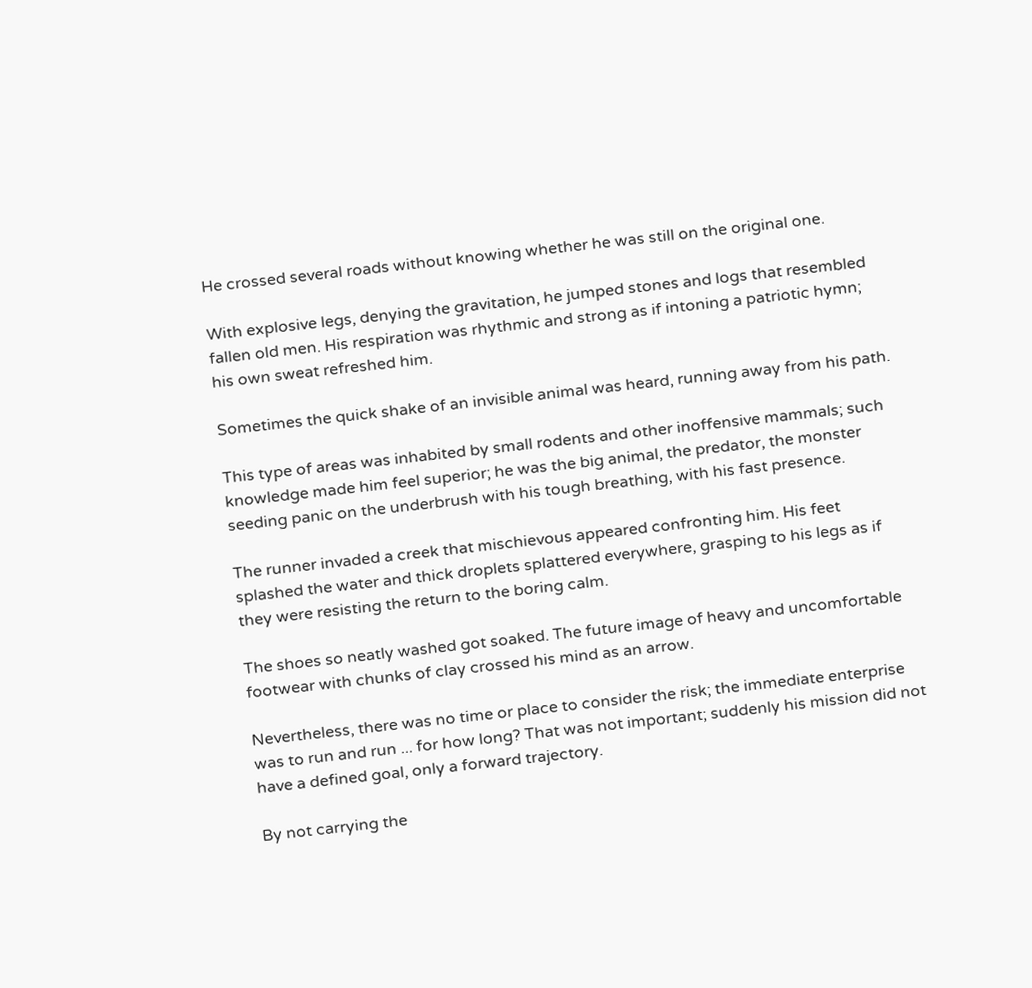He crossed several roads without knowing whether he was still on the original one.

With explosive legs, denying the gravitation, he jumped stones and logs that resembled fallen old men. His respiration was rhythmic and strong as if intoning a patriotic hymn; his own sweat refreshed him.

Sometimes the quick shake of an invisible animal was heard, running away from his path.

This type of areas was inhabited by small rodents and other inoffensive mammals; such knowledge made him feel superior; he was the big animal, the predator, the monster seeding panic on the underbrush with his tough breathing, with his fast presence.

The runner invaded a creek that mischievous appeared confronting him. His feet splashed the water and thick droplets splattered everywhere, grasping to his legs as if they were resisting the return to the boring calm.

The shoes so neatly washed got soaked. The future image of heavy and uncomfortable footwear with chunks of clay crossed his mind as an arrow.

Nevertheless, there was no time or place to consider the risk; the immediate enterprise was to run and run ... for how long? That was not important; suddenly his mission did not have a defined goal, only a forward trajectory.

By not carrying the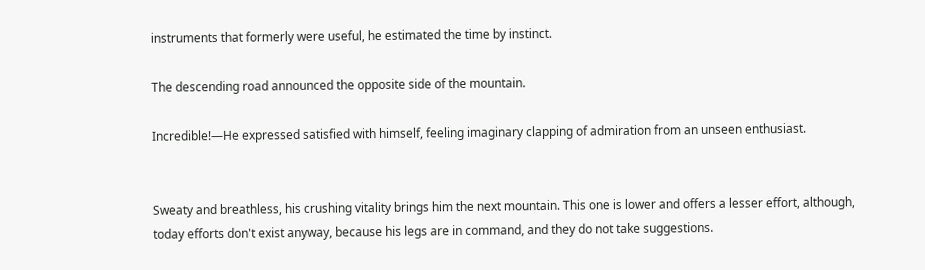instruments that formerly were useful, he estimated the time by instinct.

The descending road announced the opposite side of the mountain.

Incredible!—He expressed satisfied with himself, feeling imaginary clapping of admiration from an unseen enthusiast.


Sweaty and breathless, his crushing vitality brings him the next mountain. This one is lower and offers a lesser effort, although, today efforts don't exist anyway, because his legs are in command, and they do not take suggestions.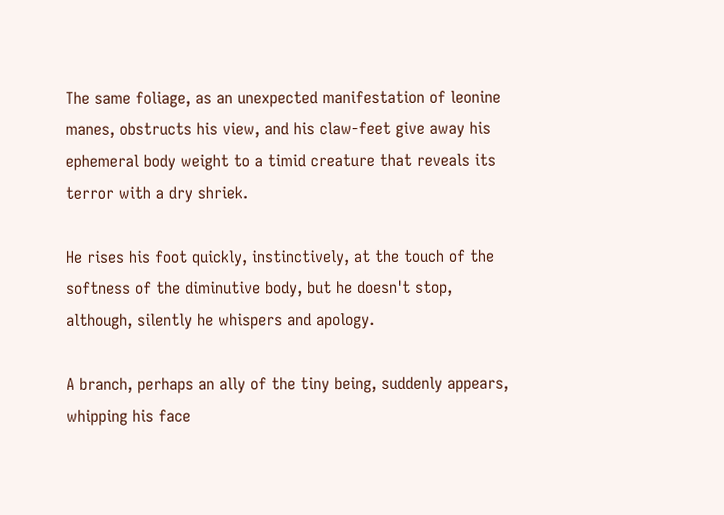The same foliage, as an unexpected manifestation of leonine manes, obstructs his view, and his claw-feet give away his ephemeral body weight to a timid creature that reveals its terror with a dry shriek.

He rises his foot quickly, instinctively, at the touch of the softness of the diminutive body, but he doesn't stop, although, silently he whispers and apology.

A branch, perhaps an ally of the tiny being, suddenly appears, whipping his face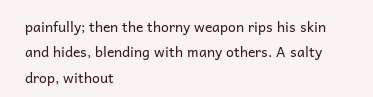painfully; then the thorny weapon rips his skin and hides, blending with many others. A salty drop, without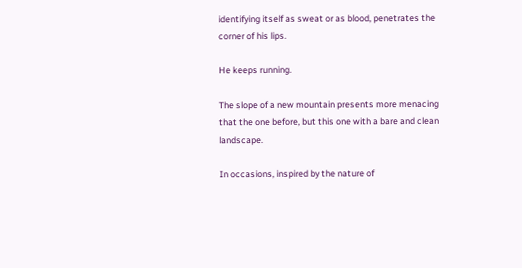identifying itself as sweat or as blood, penetrates the corner of his lips.

He keeps running.

The slope of a new mountain presents more menacing that the one before, but this one with a bare and clean landscape.

In occasions, inspired by the nature of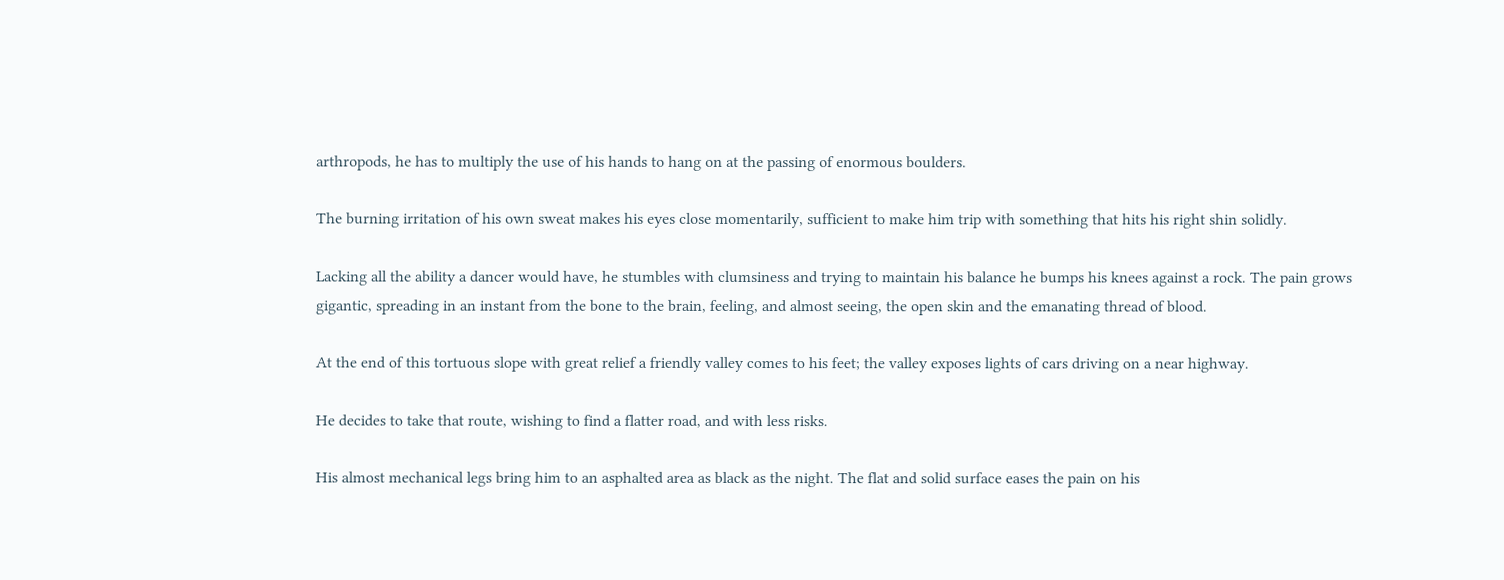arthropods, he has to multiply the use of his hands to hang on at the passing of enormous boulders.

The burning irritation of his own sweat makes his eyes close momentarily, sufficient to make him trip with something that hits his right shin solidly.

Lacking all the ability a dancer would have, he stumbles with clumsiness and trying to maintain his balance he bumps his knees against a rock. The pain grows gigantic, spreading in an instant from the bone to the brain, feeling, and almost seeing, the open skin and the emanating thread of blood.

At the end of this tortuous slope with great relief a friendly valley comes to his feet; the valley exposes lights of cars driving on a near highway.

He decides to take that route, wishing to find a flatter road, and with less risks.

His almost mechanical legs bring him to an asphalted area as black as the night. The flat and solid surface eases the pain on his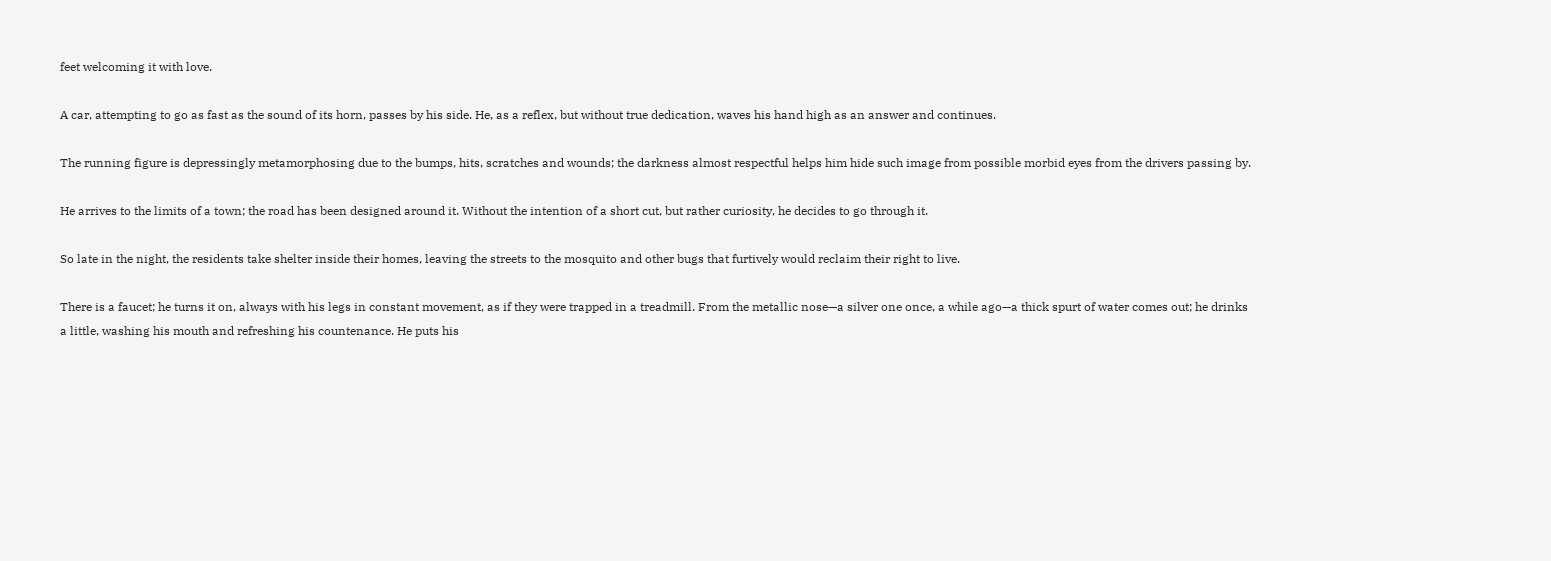feet welcoming it with love.

A car, attempting to go as fast as the sound of its horn, passes by his side. He, as a reflex, but without true dedication, waves his hand high as an answer and continues.

The running figure is depressingly metamorphosing due to the bumps, hits, scratches and wounds; the darkness almost respectful helps him hide such image from possible morbid eyes from the drivers passing by.

He arrives to the limits of a town; the road has been designed around it. Without the intention of a short cut, but rather curiosity, he decides to go through it.

So late in the night, the residents take shelter inside their homes, leaving the streets to the mosquito and other bugs that furtively would reclaim their right to live.

There is a faucet; he turns it on, always with his legs in constant movement, as if they were trapped in a treadmill. From the metallic nose—a silver one once, a while ago—a thick spurt of water comes out; he drinks a little, washing his mouth and refreshing his countenance. He puts his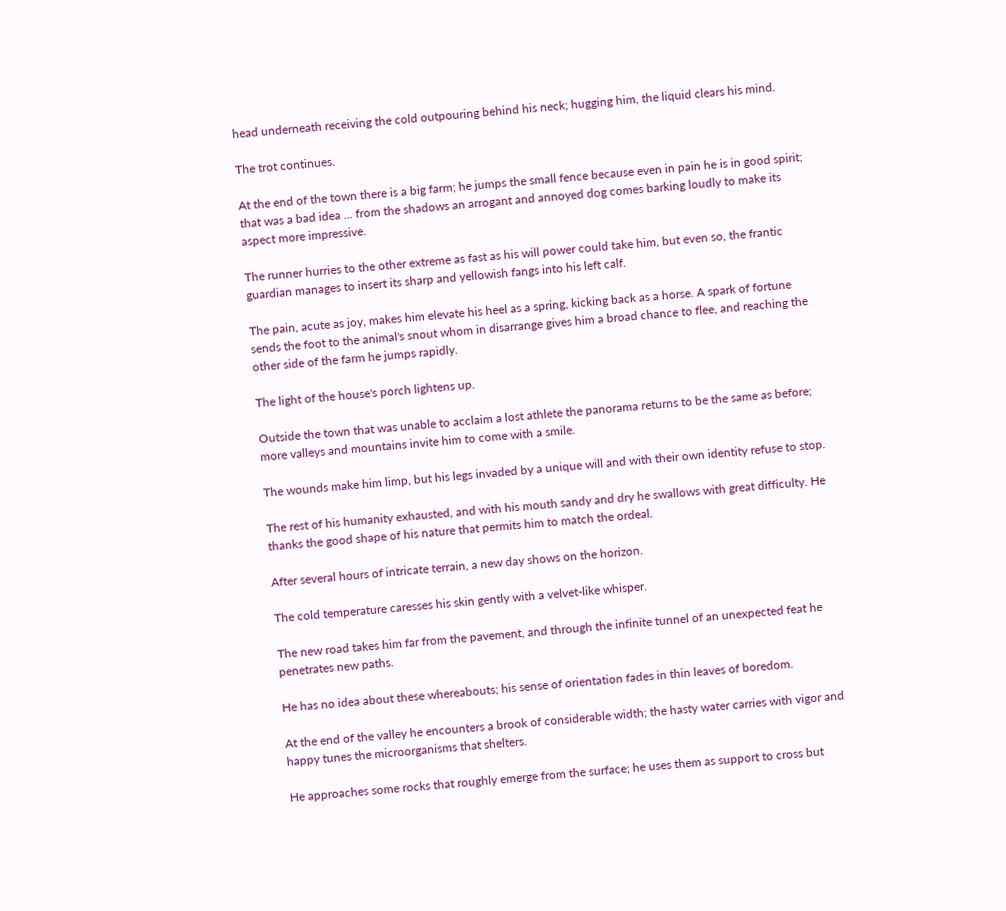head underneath receiving the cold outpouring behind his neck; hugging him, the liquid clears his mind.

The trot continues.

At the end of the town there is a big farm; he jumps the small fence because even in pain he is in good spirit; that was a bad idea ... from the shadows an arrogant and annoyed dog comes barking loudly to make its aspect more impressive.

The runner hurries to the other extreme as fast as his will power could take him, but even so, the frantic guardian manages to insert its sharp and yellowish fangs into his left calf.

The pain, acute as joy, makes him elevate his heel as a spring, kicking back as a horse. A spark of fortune sends the foot to the animal's snout whom in disarrange gives him a broad chance to flee, and reaching the other side of the farm he jumps rapidly.

The light of the house's porch lightens up.

Outside the town that was unable to acclaim a lost athlete the panorama returns to be the same as before; more valleys and mountains invite him to come with a smile.

The wounds make him limp, but his legs invaded by a unique will and with their own identity refuse to stop.

The rest of his humanity exhausted, and with his mouth sandy and dry he swallows with great difficulty. He thanks the good shape of his nature that permits him to match the ordeal.

After several hours of intricate terrain, a new day shows on the horizon.

The cold temperature caresses his skin gently with a velvet-like whisper.

The new road takes him far from the pavement, and through the infinite tunnel of an unexpected feat he penetrates new paths.

He has no idea about these whereabouts; his sense of orientation fades in thin leaves of boredom.

At the end of the valley he encounters a brook of considerable width; the hasty water carries with vigor and happy tunes the microorganisms that shelters.

He approaches some rocks that roughly emerge from the surface; he uses them as support to cross but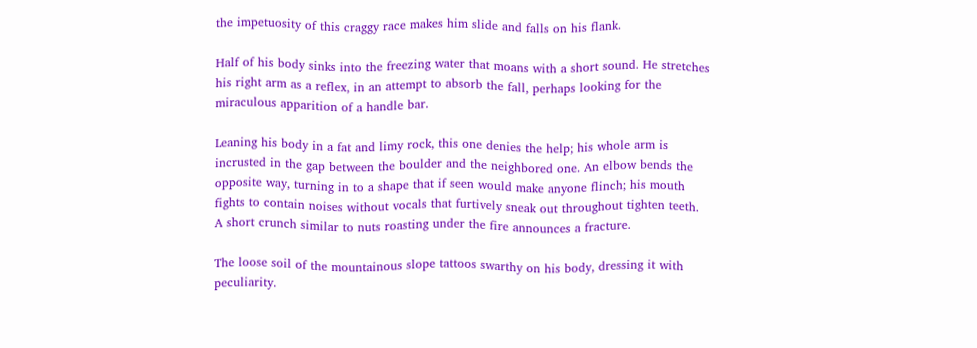the impetuosity of this craggy race makes him slide and falls on his flank.

Half of his body sinks into the freezing water that moans with a short sound. He stretches his right arm as a reflex, in an attempt to absorb the fall, perhaps looking for the miraculous apparition of a handle bar.

Leaning his body in a fat and limy rock, this one denies the help; his whole arm is incrusted in the gap between the boulder and the neighbored one. An elbow bends the opposite way, turning in to a shape that if seen would make anyone flinch; his mouth fights to contain noises without vocals that furtively sneak out throughout tighten teeth. A short crunch similar to nuts roasting under the fire announces a fracture.

The loose soil of the mountainous slope tattoos swarthy on his body, dressing it with peculiarity.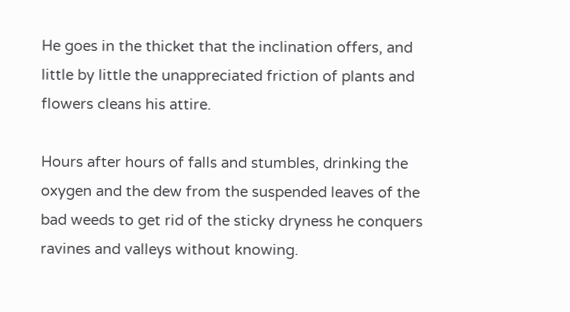He goes in the thicket that the inclination offers, and little by little the unappreciated friction of plants and flowers cleans his attire.

Hours after hours of falls and stumbles, drinking the oxygen and the dew from the suspended leaves of the bad weeds to get rid of the sticky dryness he conquers ravines and valleys without knowing.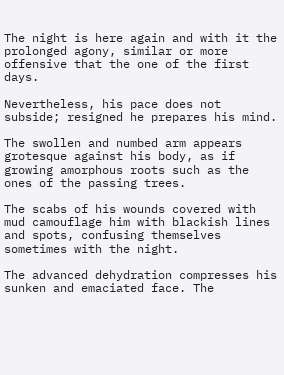The night is here again and with it the prolonged agony, similar or more offensive that the one of the first days.

Nevertheless, his pace does not subside; resigned he prepares his mind.

The swollen and numbed arm appears grotesque against his body, as if growing amorphous roots such as the ones of the passing trees.

The scabs of his wounds covered with mud camouflage him with blackish lines and spots, confusing themselves sometimes with the night.

The advanced dehydration compresses his sunken and emaciated face. The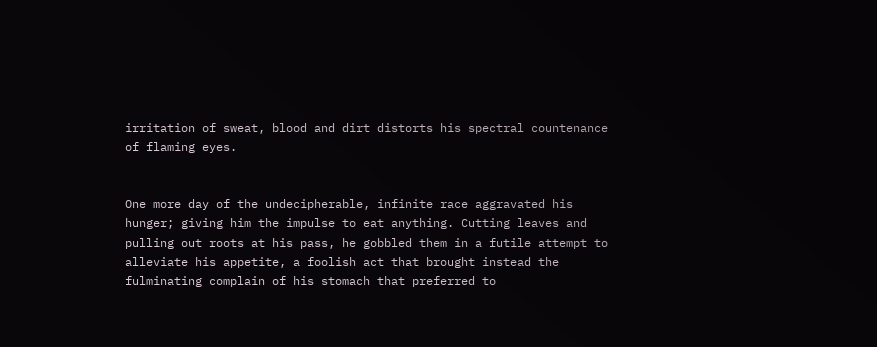irritation of sweat, blood and dirt distorts his spectral countenance of flaming eyes.


One more day of the undecipherable, infinite race aggravated his hunger; giving him the impulse to eat anything. Cutting leaves and pulling out roots at his pass, he gobbled them in a futile attempt to alleviate his appetite, a foolish act that brought instead the fulminating complain of his stomach that preferred to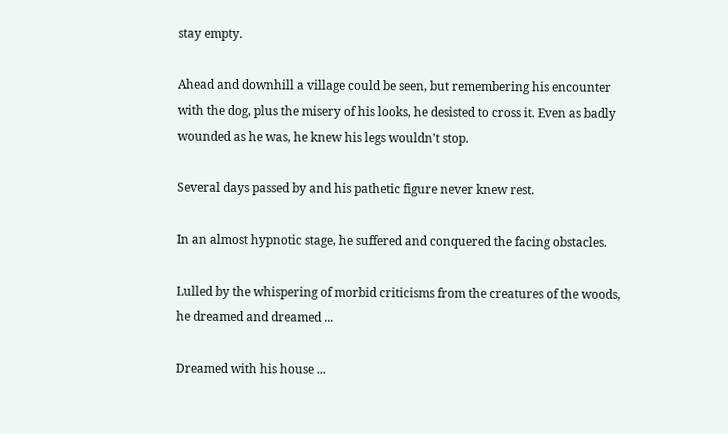stay empty.

Ahead and downhill a village could be seen, but remembering his encounter with the dog, plus the misery of his looks, he desisted to cross it. Even as badly wounded as he was, he knew his legs wouldn't stop.

Several days passed by and his pathetic figure never knew rest.

In an almost hypnotic stage, he suffered and conquered the facing obstacles.

Lulled by the whispering of morbid criticisms from the creatures of the woods, he dreamed and dreamed ...

Dreamed with his house ...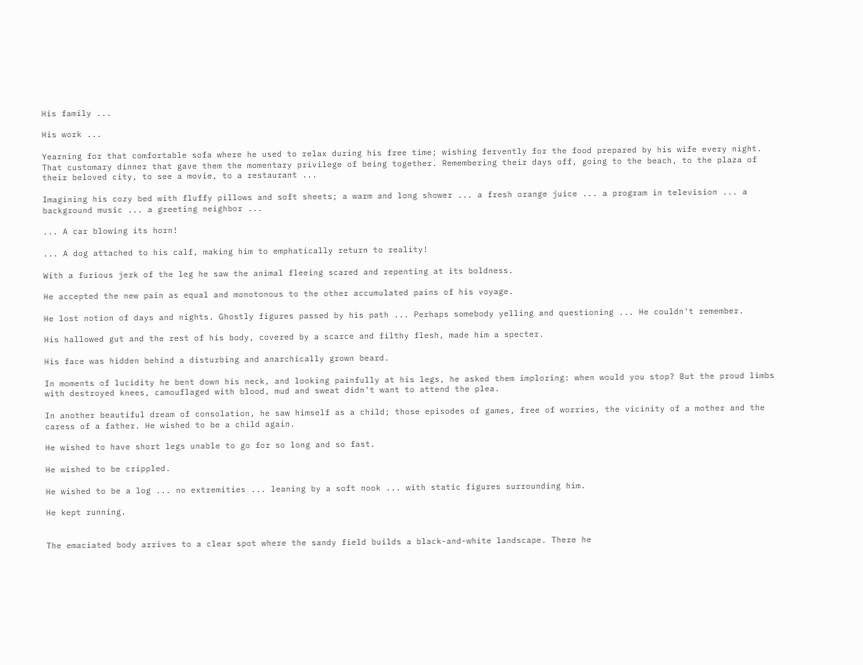His family ...

His work ...

Yearning for that comfortable sofa where he used to relax during his free time; wishing fervently for the food prepared by his wife every night. That customary dinner that gave them the momentary privilege of being together. Remembering their days off, going to the beach, to the plaza of their beloved city, to see a movie, to a restaurant ...

Imagining his cozy bed with fluffy pillows and soft sheets; a warm and long shower ... a fresh orange juice ... a program in television ... a background music ... a greeting neighbor ...

... A car blowing its horn!

... A dog attached to his calf, making him to emphatically return to reality!

With a furious jerk of the leg he saw the animal fleeing scared and repenting at its boldness.

He accepted the new pain as equal and monotonous to the other accumulated pains of his voyage.

He lost notion of days and nights. Ghostly figures passed by his path ... Perhaps somebody yelling and questioning ... He couldn't remember.

His hallowed gut and the rest of his body, covered by a scarce and filthy flesh, made him a specter.

His face was hidden behind a disturbing and anarchically grown beard.

In moments of lucidity he bent down his neck, and looking painfully at his legs, he asked them imploring: when would you stop? But the proud limbs with destroyed knees, camouflaged with blood, mud and sweat didn't want to attend the plea.

In another beautiful dream of consolation, he saw himself as a child; those episodes of games, free of worries, the vicinity of a mother and the caress of a father. He wished to be a child again.

He wished to have short legs unable to go for so long and so fast.

He wished to be crippled.

He wished to be a log ... no extremities ... leaning by a soft nook ... with static figures surrounding him.

He kept running.


The emaciated body arrives to a clear spot where the sandy field builds a black-and-white landscape. There he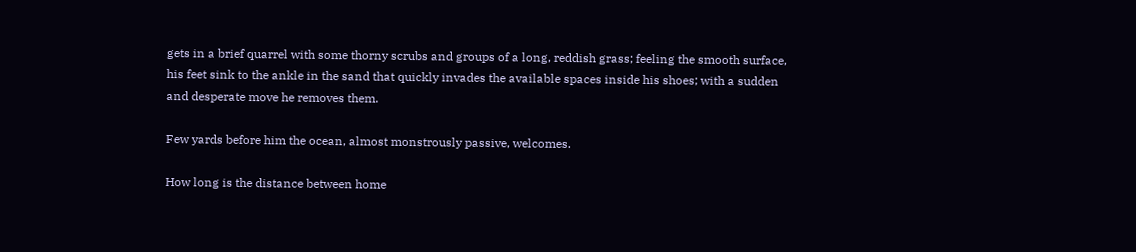gets in a brief quarrel with some thorny scrubs and groups of a long, reddish grass; feeling the smooth surface, his feet sink to the ankle in the sand that quickly invades the available spaces inside his shoes; with a sudden and desperate move he removes them.

Few yards before him the ocean, almost monstrously passive, welcomes.

How long is the distance between home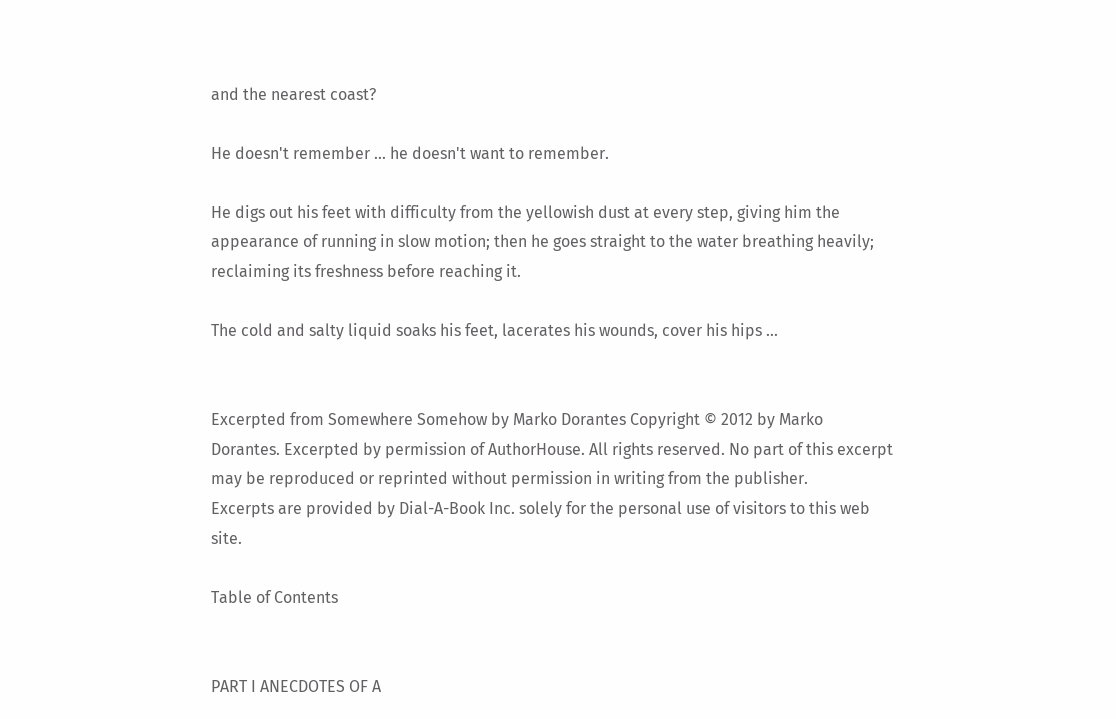and the nearest coast?

He doesn't remember ... he doesn't want to remember.

He digs out his feet with difficulty from the yellowish dust at every step, giving him the appearance of running in slow motion; then he goes straight to the water breathing heavily; reclaiming its freshness before reaching it.

The cold and salty liquid soaks his feet, lacerates his wounds, cover his hips ...


Excerpted from Somewhere Somehow by Marko Dorantes Copyright © 2012 by Marko Dorantes. Excerpted by permission of AuthorHouse. All rights reserved. No part of this excerpt may be reproduced or reprinted without permission in writing from the publisher.
Excerpts are provided by Dial-A-Book Inc. solely for the personal use of visitors to this web site.

Table of Contents


PART I ANECDOTES OF A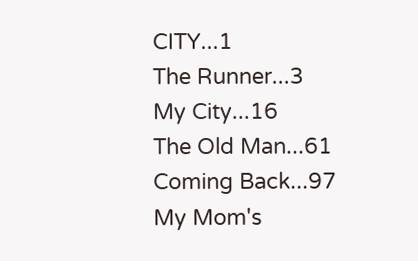CITY...1
The Runner...3
My City...16
The Old Man...61
Coming Back...97
My Mom's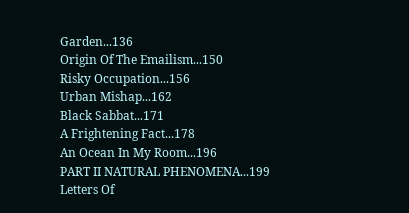Garden...136
Origin Of The Emailism...150
Risky Occupation...156
Urban Mishap...162
Black Sabbat...171
A Frightening Fact...178
An Ocean In My Room...196
PART II NATURAL PHENOMENA...199
Letters Of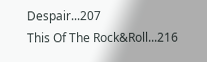Despair...207
This Of The Rock&Roll...216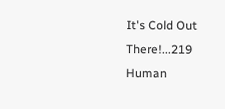It's Cold Out There!...219
Human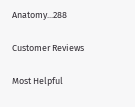Anatomy...288

Customer Reviews

Most Helpful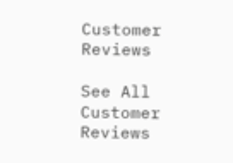Customer Reviews

See All Customer Reviews